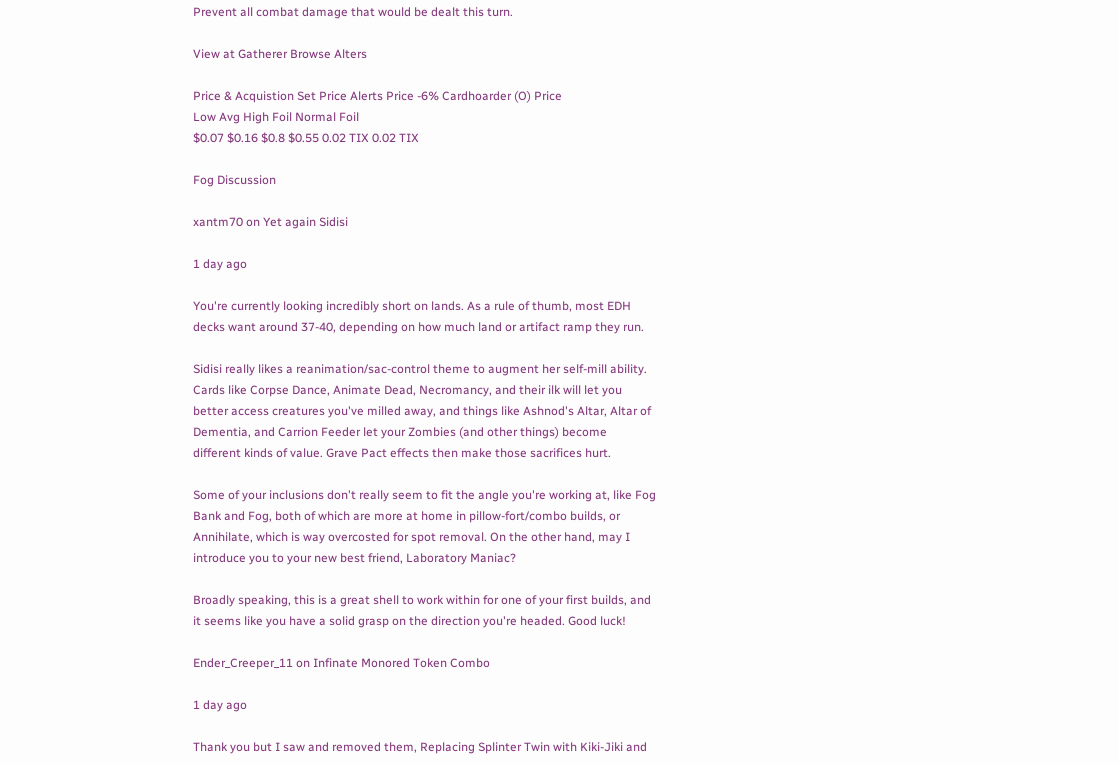Prevent all combat damage that would be dealt this turn.

View at Gatherer Browse Alters

Price & Acquistion Set Price Alerts Price -6% Cardhoarder (O) Price
Low Avg High Foil Normal Foil
$0.07 $0.16 $0.8 $0.55 0.02 TIX 0.02 TIX

Fog Discussion

xantm70 on Yet again Sidisi

1 day ago

You're currently looking incredibly short on lands. As a rule of thumb, most EDH decks want around 37-40, depending on how much land or artifact ramp they run.

Sidisi really likes a reanimation/sac-control theme to augment her self-mill ability. Cards like Corpse Dance, Animate Dead, Necromancy, and their ilk will let you better access creatures you've milled away, and things like Ashnod's Altar, Altar of Dementia, and Carrion Feeder let your Zombies (and other things) become different kinds of value. Grave Pact effects then make those sacrifices hurt.

Some of your inclusions don't really seem to fit the angle you're working at, like Fog Bank and Fog, both of which are more at home in pillow-fort/combo builds, or Annihilate, which is way overcosted for spot removal. On the other hand, may I introduce you to your new best friend, Laboratory Maniac?

Broadly speaking, this is a great shell to work within for one of your first builds, and it seems like you have a solid grasp on the direction you're headed. Good luck!

Ender_Creeper_11 on Infinate Monored Token Combo

1 day ago

Thank you but I saw and removed them, Replacing Splinter Twin with Kiki-Jiki and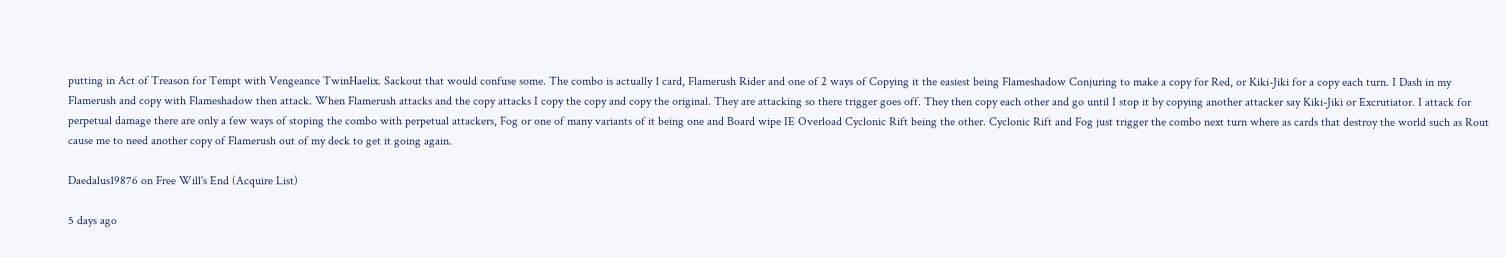putting in Act of Treason for Tempt with Vengeance TwinHaelix. Sackout that would confuse some. The combo is actually 1 card, Flamerush Rider and one of 2 ways of Copying it the easiest being Flameshadow Conjuring to make a copy for Red, or Kiki-Jiki for a copy each turn. I Dash in my Flamerush and copy with Flameshadow then attack. When Flamerush attacks and the copy attacks I copy the copy and copy the original. They are attacking so there trigger goes off. They then copy each other and go until I stop it by copying another attacker say Kiki-Jiki or Excrutiator. I attack for perpetual damage there are only a few ways of stoping the combo with perpetual attackers, Fog or one of many variants of it being one and Board wipe IE Overload Cyclonic Rift being the other. Cyclonic Rift and Fog just trigger the combo next turn where as cards that destroy the world such as Rout cause me to need another copy of Flamerush out of my deck to get it going again.

Daedalus19876 on Free Will's End (Acquire List)

5 days ago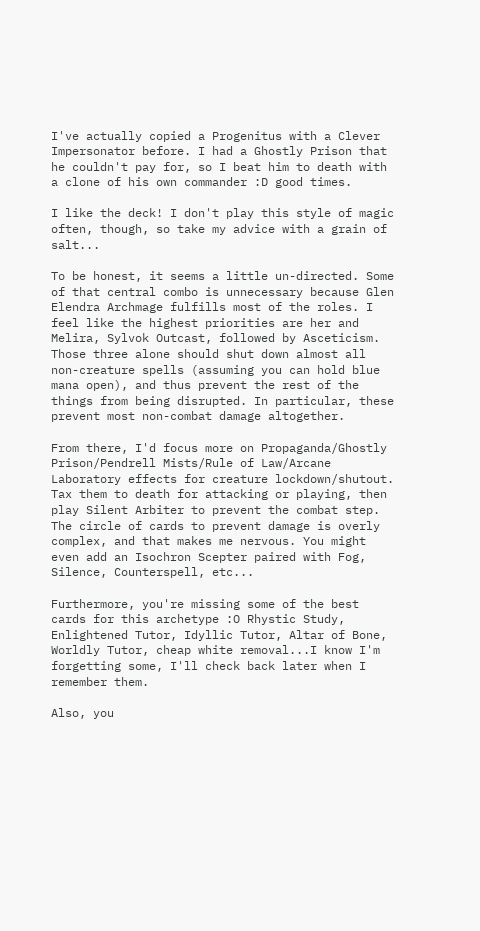I've actually copied a Progenitus with a Clever Impersonator before. I had a Ghostly Prison that he couldn't pay for, so I beat him to death with a clone of his own commander :D good times.

I like the deck! I don't play this style of magic often, though, so take my advice with a grain of salt...

To be honest, it seems a little un-directed. Some of that central combo is unnecessary because Glen Elendra Archmage fulfills most of the roles. I feel like the highest priorities are her and Melira, Sylvok Outcast, followed by Asceticism. Those three alone should shut down almost all non-creature spells (assuming you can hold blue mana open), and thus prevent the rest of the things from being disrupted. In particular, these prevent most non-combat damage altogether.

From there, I'd focus more on Propaganda/Ghostly Prison/Pendrell Mists/Rule of Law/Arcane Laboratory effects for creature lockdown/shutout. Tax them to death for attacking or playing, then play Silent Arbiter to prevent the combat step. The circle of cards to prevent damage is overly complex, and that makes me nervous. You might even add an Isochron Scepter paired with Fog, Silence, Counterspell, etc...

Furthermore, you're missing some of the best cards for this archetype :O Rhystic Study, Enlightened Tutor, Idyllic Tutor, Altar of Bone, Worldly Tutor, cheap white removal...I know I'm forgetting some, I'll check back later when I remember them.

Also, you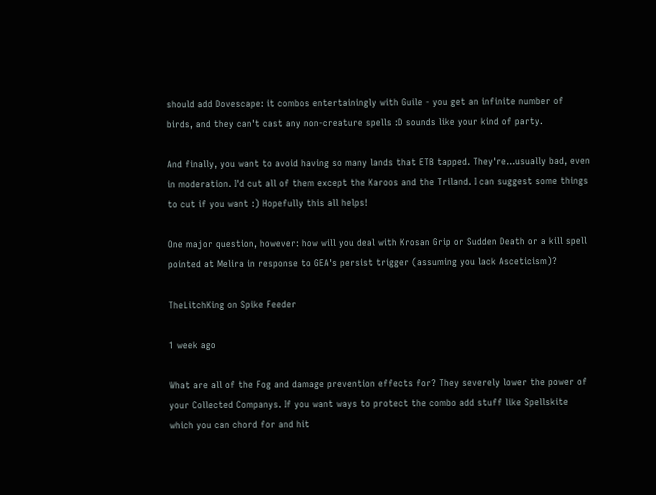should add Dovescape: it combos entertainingly with Guile - you get an infinite number of birds, and they can't cast any non-creature spells :D sounds like your kind of party.

And finally, you want to avoid having so many lands that ETB tapped. They're...usually bad, even in moderation. I'd cut all of them except the Karoos and the Triland. I can suggest some things to cut if you want :) Hopefully this all helps!

One major question, however: how will you deal with Krosan Grip or Sudden Death or a kill spell pointed at Melira in response to GEA's persist trigger (assuming you lack Asceticism)?

TheLitchKing on Spike Feeder

1 week ago

What are all of the Fog and damage prevention effects for? They severely lower the power of your Collected Companys. If you want ways to protect the combo add stuff like Spellskite which you can chord for and hit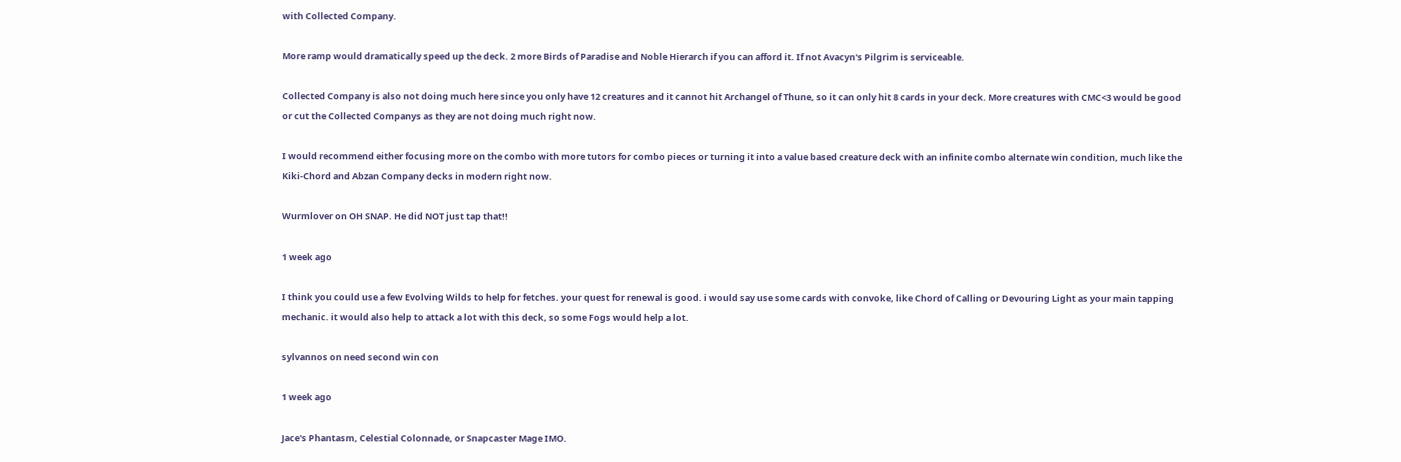with Collected Company.

More ramp would dramatically speed up the deck. 2 more Birds of Paradise and Noble Hierarch if you can afford it. If not Avacyn's Pilgrim is serviceable.

Collected Company is also not doing much here since you only have 12 creatures and it cannot hit Archangel of Thune, so it can only hit 8 cards in your deck. More creatures with CMC<3 would be good or cut the Collected Companys as they are not doing much right now.

I would recommend either focusing more on the combo with more tutors for combo pieces or turning it into a value based creature deck with an infinite combo alternate win condition, much like the Kiki-Chord and Abzan Company decks in modern right now.

Wurmlover on OH SNAP. He did NOT just tap that!!

1 week ago

I think you could use a few Evolving Wilds to help for fetches. your quest for renewal is good. i would say use some cards with convoke, like Chord of Calling or Devouring Light as your main tapping mechanic. it would also help to attack a lot with this deck, so some Fogs would help a lot.

sylvannos on need second win con

1 week ago

Jace's Phantasm, Celestial Colonnade, or Snapcaster Mage IMO.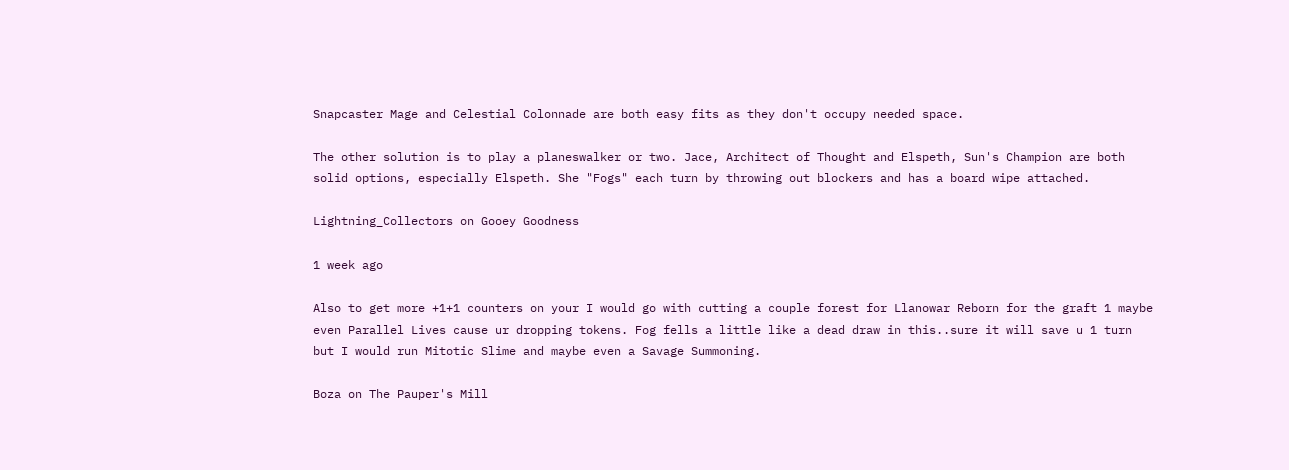Snapcaster Mage and Celestial Colonnade are both easy fits as they don't occupy needed space.

The other solution is to play a planeswalker or two. Jace, Architect of Thought and Elspeth, Sun's Champion are both solid options, especially Elspeth. She "Fogs" each turn by throwing out blockers and has a board wipe attached.

Lightning_Collectors on Gooey Goodness

1 week ago

Also to get more +1+1 counters on your I would go with cutting a couple forest for Llanowar Reborn for the graft 1 maybe even Parallel Lives cause ur dropping tokens. Fog fells a little like a dead draw in this..sure it will save u 1 turn but I would run Mitotic Slime and maybe even a Savage Summoning.

Boza on The Pauper's Mill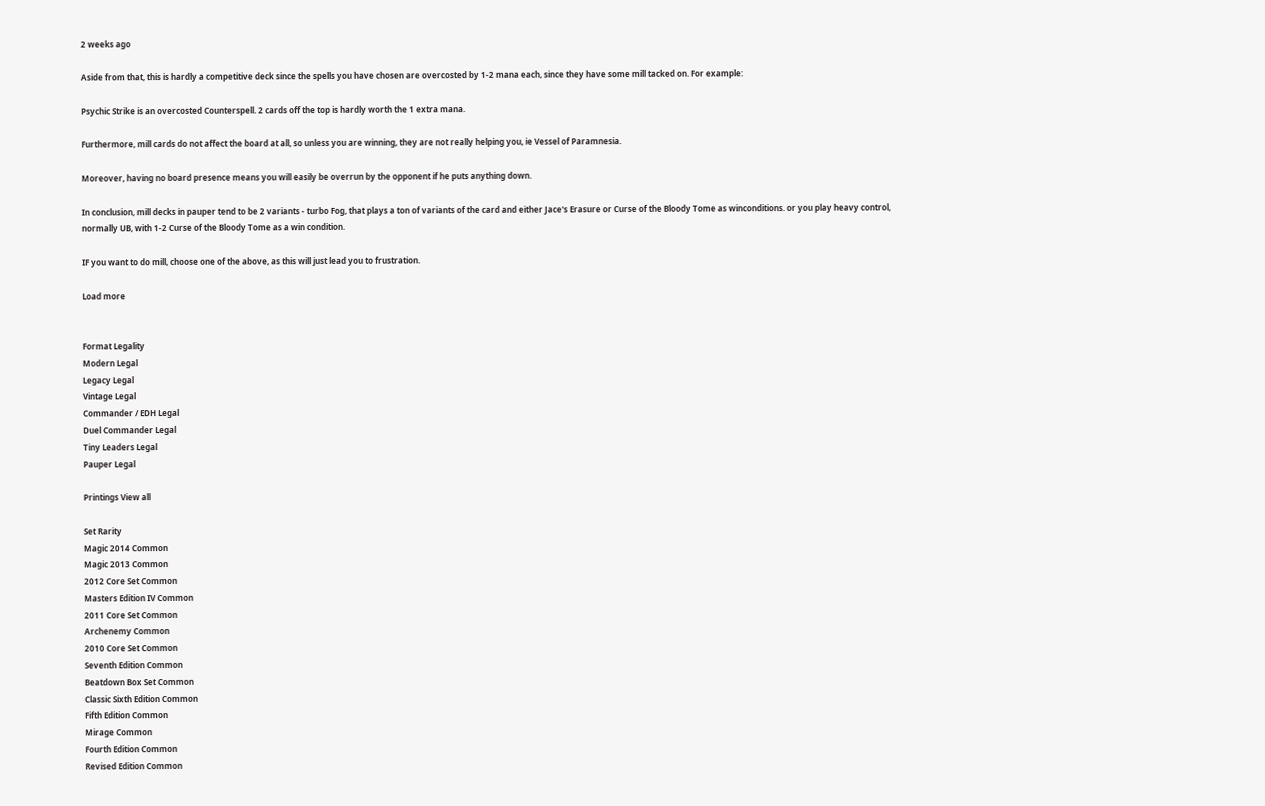2 weeks ago

Aside from that, this is hardly a competitive deck since the spells you have chosen are overcosted by 1-2 mana each, since they have some mill tacked on. For example:

Psychic Strike is an overcosted Counterspell. 2 cards off the top is hardly worth the 1 extra mana.

Furthermore, mill cards do not affect the board at all, so unless you are winning, they are not really helping you, ie Vessel of Paramnesia.

Moreover, having no board presence means you will easily be overrun by the opponent if he puts anything down.

In conclusion, mill decks in pauper tend to be 2 variants - turbo Fog, that plays a ton of variants of the card and either Jace's Erasure or Curse of the Bloody Tome as winconditions. or you play heavy control, normally UB, with 1-2 Curse of the Bloody Tome as a win condition.

IF you want to do mill, choose one of the above, as this will just lead you to frustration.

Load more


Format Legality
Modern Legal
Legacy Legal
Vintage Legal
Commander / EDH Legal
Duel Commander Legal
Tiny Leaders Legal
Pauper Legal

Printings View all

Set Rarity
Magic 2014 Common
Magic 2013 Common
2012 Core Set Common
Masters Edition IV Common
2011 Core Set Common
Archenemy Common
2010 Core Set Common
Seventh Edition Common
Beatdown Box Set Common
Classic Sixth Edition Common
Fifth Edition Common
Mirage Common
Fourth Edition Common
Revised Edition Common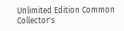Unlimited Edition Common
Collector's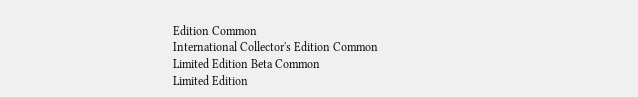Edition Common
International Collector's Edition Common
Limited Edition Beta Common
Limited Edition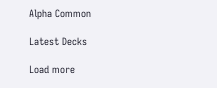Alpha Common

Latest Decks

Load more